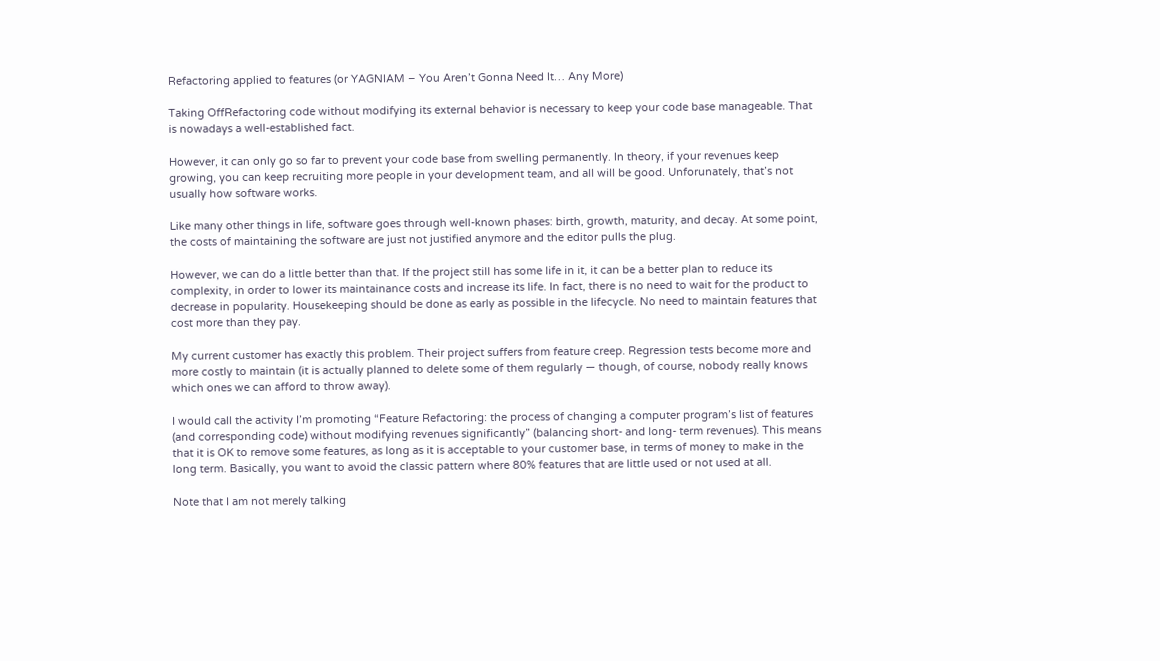Refactoring applied to features (or YAGNIAM – You Aren’t Gonna Need It… Any More)

Taking OffRefactoring code without modifying its external behavior is necessary to keep your code base manageable. That is nowadays a well-established fact.

However, it can only go so far to prevent your code base from swelling permanently. In theory, if your revenues keep growing, you can keep recruiting more people in your development team, and all will be good. Unforunately, that’s not usually how software works.

Like many other things in life, software goes through well-known phases: birth, growth, maturity, and decay. At some point, the costs of maintaining the software are just not justified anymore and the editor pulls the plug.

However, we can do a little better than that. If the project still has some life in it, it can be a better plan to reduce its complexity, in order to lower its maintainance costs and increase its life. In fact, there is no need to wait for the product to decrease in popularity. Housekeeping should be done as early as possible in the lifecycle. No need to maintain features that cost more than they pay.

My current customer has exactly this problem. Their project suffers from feature creep. Regression tests become more and more costly to maintain (it is actually planned to delete some of them regularly — though, of course, nobody really knows which ones we can afford to throw away).

I would call the activity I’m promoting “Feature Refactoring: the process of changing a computer program’s list of features (and corresponding code) without modifying revenues significantly” (balancing short- and long- term revenues). This means that it is OK to remove some features, as long as it is acceptable to your customer base, in terms of money to make in the long term. Basically, you want to avoid the classic pattern where 80% features that are little used or not used at all.

Note that I am not merely talking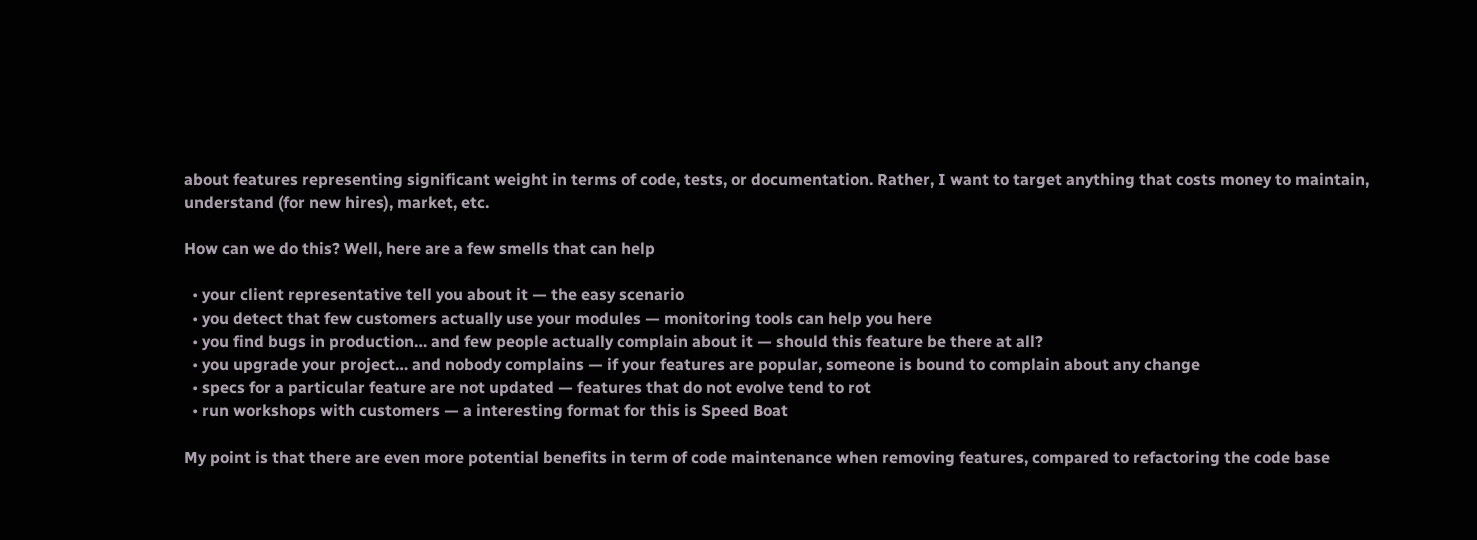about features representing significant weight in terms of code, tests, or documentation. Rather, I want to target anything that costs money to maintain, understand (for new hires), market, etc.

How can we do this? Well, here are a few smells that can help

  • your client representative tell you about it — the easy scenario
  • you detect that few customers actually use your modules — monitoring tools can help you here
  • you find bugs in production… and few people actually complain about it — should this feature be there at all?
  • you upgrade your project… and nobody complains — if your features are popular, someone is bound to complain about any change
  • specs for a particular feature are not updated — features that do not evolve tend to rot
  • run workshops with customers — a interesting format for this is Speed Boat

My point is that there are even more potential benefits in term of code maintenance when removing features, compared to refactoring the code base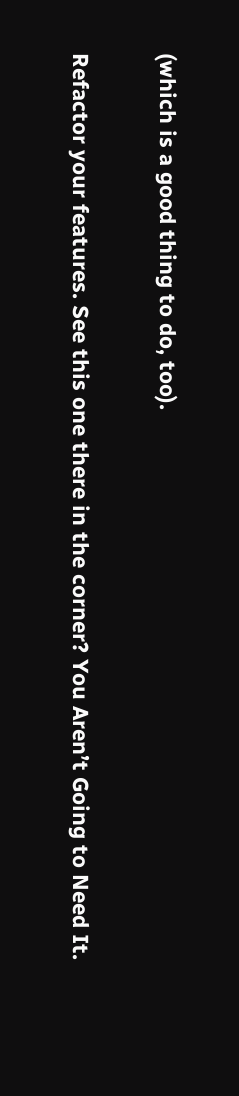(which is a good thing to do, too).

Refactor your features. See this one there in the corner? You Aren’t Going to Need It.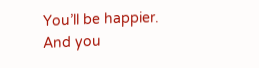You’ll be happier.  And you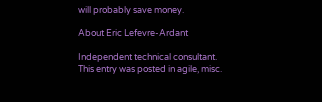will probably save money.

About Eric Lefevre-Ardant

Independent technical consultant.
This entry was posted in agile, misc.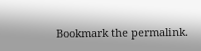Bookmark the permalink.